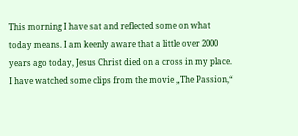This morning I have sat and reflected some on what today means. I am keenly aware that a little over 2000 years ago today, Jesus Christ died on a cross in my place. I have watched some clips from the movie „The Passion,“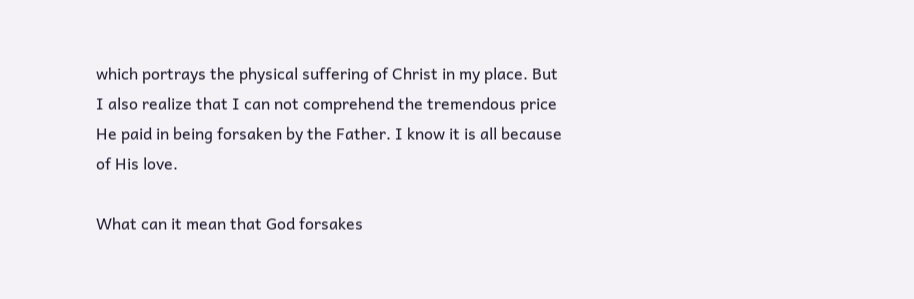which portrays the physical suffering of Christ in my place. But I also realize that I can not comprehend the tremendous price He paid in being forsaken by the Father. I know it is all because of His love.

What can it mean that God forsakes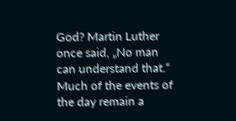God? Martin Luther once said, „No man can understand that.“ Much of the events of the day remain a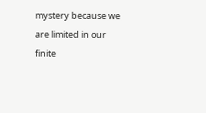mystery because we are limited in our finite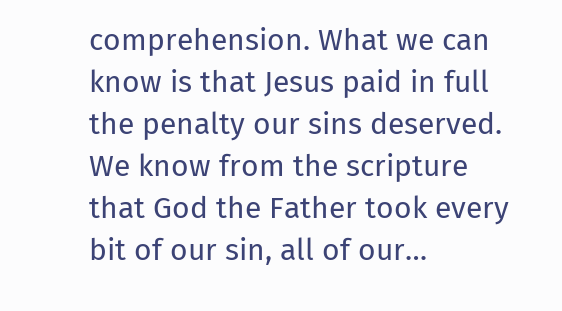comprehension. What we can know is that Jesus paid in full the penalty our sins deserved. We know from the scripture that God the Father took every bit of our sin, all of our…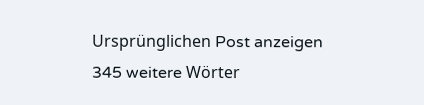Ursprünglichen Post anzeigen 345 weitere Wörter